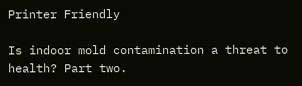Printer Friendly

Is indoor mold contamination a threat to health? Part two.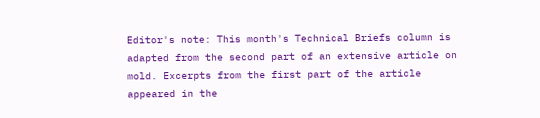Editor's note: This month's Technical Briefs column is adapted from the second part of an extensive article on mold. Excerpts from the first part of the article appeared in the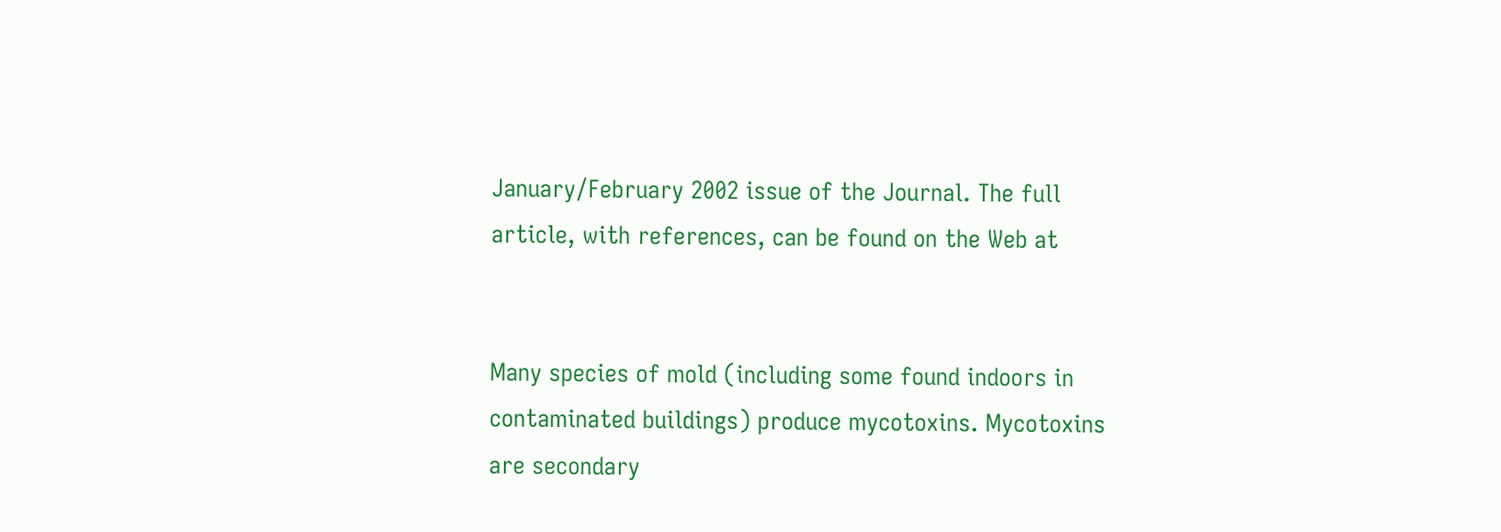January/February 2002 issue of the Journal. The full article, with references, can be found on the Web at


Many species of mold (including some found indoors in contaminated buildings) produce mycotoxins. Mycotoxins are secondary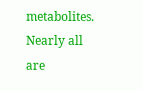metabolites. Nearly all are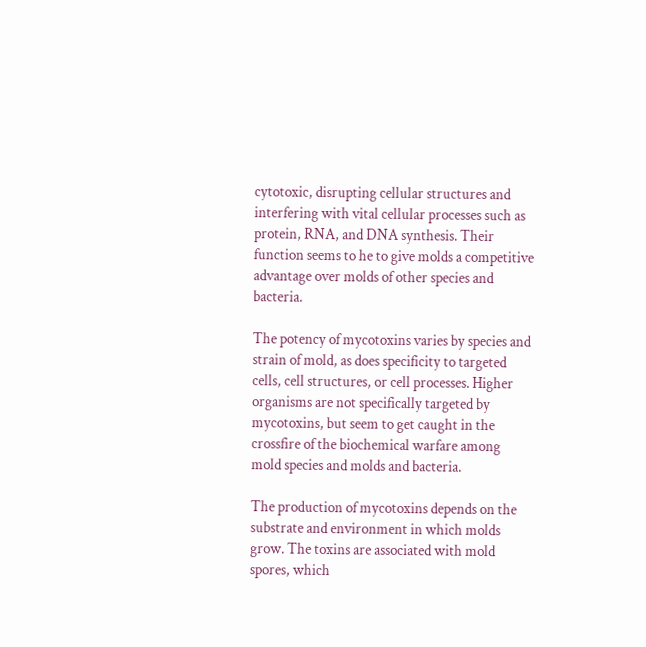cytotoxic, disrupting cellular structures and interfering with vital cellular processes such as protein, RNA, and DNA synthesis. Their function seems to he to give molds a competitive advantage over molds of other species and bacteria.

The potency of mycotoxins varies by species and strain of mold, as does specificity to targeted cells, cell structures, or cell processes. Higher organisms are not specifically targeted by mycotoxins, but seem to get caught in the crossfire of the biochemical warfare among mold species and molds and bacteria.

The production of mycotoxins depends on the substrate and environment in which molds grow. The toxins are associated with mold spores, which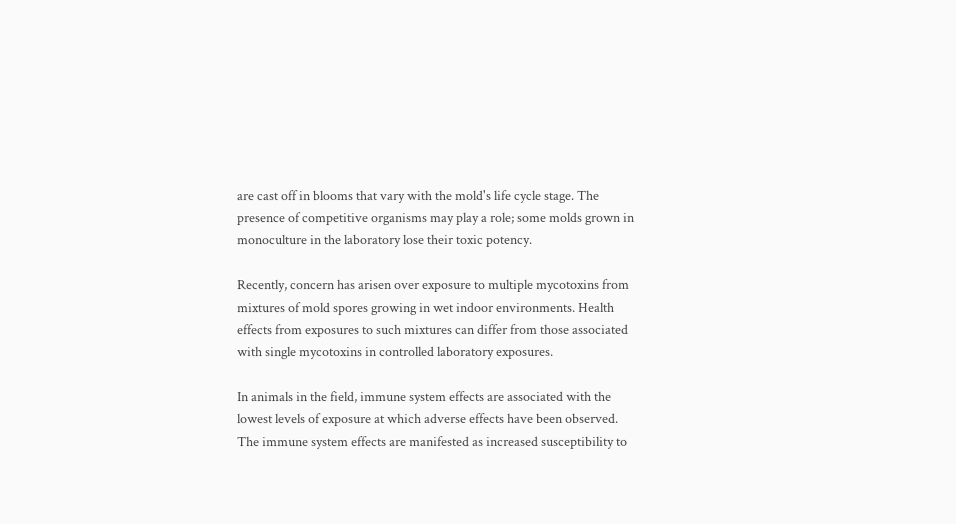are cast off in blooms that vary with the mold's life cycle stage. The presence of competitive organisms may play a role; some molds grown in monoculture in the laboratory lose their toxic potency.

Recently, concern has arisen over exposure to multiple mycotoxins from mixtures of mold spores growing in wet indoor environments. Health effects from exposures to such mixtures can differ from those associated with single mycotoxins in controlled laboratory exposures.

In animals in the field, immune system effects are associated with the lowest levels of exposure at which adverse effects have been observed. The immune system effects are manifested as increased susceptibility to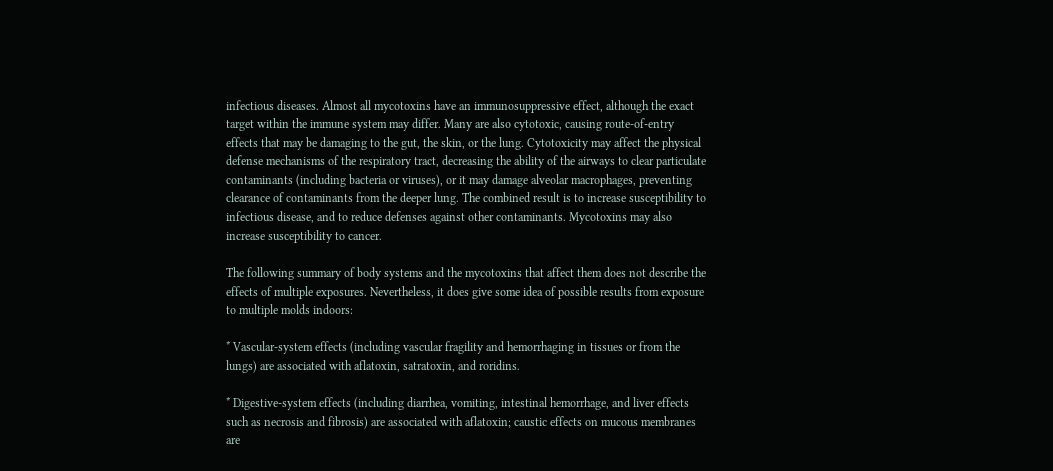infectious diseases. Almost all mycotoxins have an immunosuppressive effect, although the exact target within the immune system may differ. Many are also cytotoxic, causing route-of-entry effects that may be damaging to the gut, the skin, or the lung. Cytotoxicity may affect the physical defense mechanisms of the respiratory tract, decreasing the ability of the airways to clear particulate contaminants (including bacteria or viruses), or it may damage alveolar macrophages, preventing clearance of contaminants from the deeper lung. The combined result is to increase susceptibility to infectious disease, and to reduce defenses against other contaminants. Mycotoxins may also increase susceptibility to cancer.

The following summary of body systems and the mycotoxins that affect them does not describe the effects of multiple exposures. Nevertheless, it does give some idea of possible results from exposure to multiple molds indoors:

* Vascular-system effects (including vascular fragility and hemorrhaging in tissues or from the lungs) are associated with aflatoxin, satratoxin, and roridins.

* Digestive-system effects (including diarrhea, vomiting, intestinal hemorrhage, and liver effects such as necrosis and fibrosis) are associated with aflatoxin; caustic effects on mucous membranes are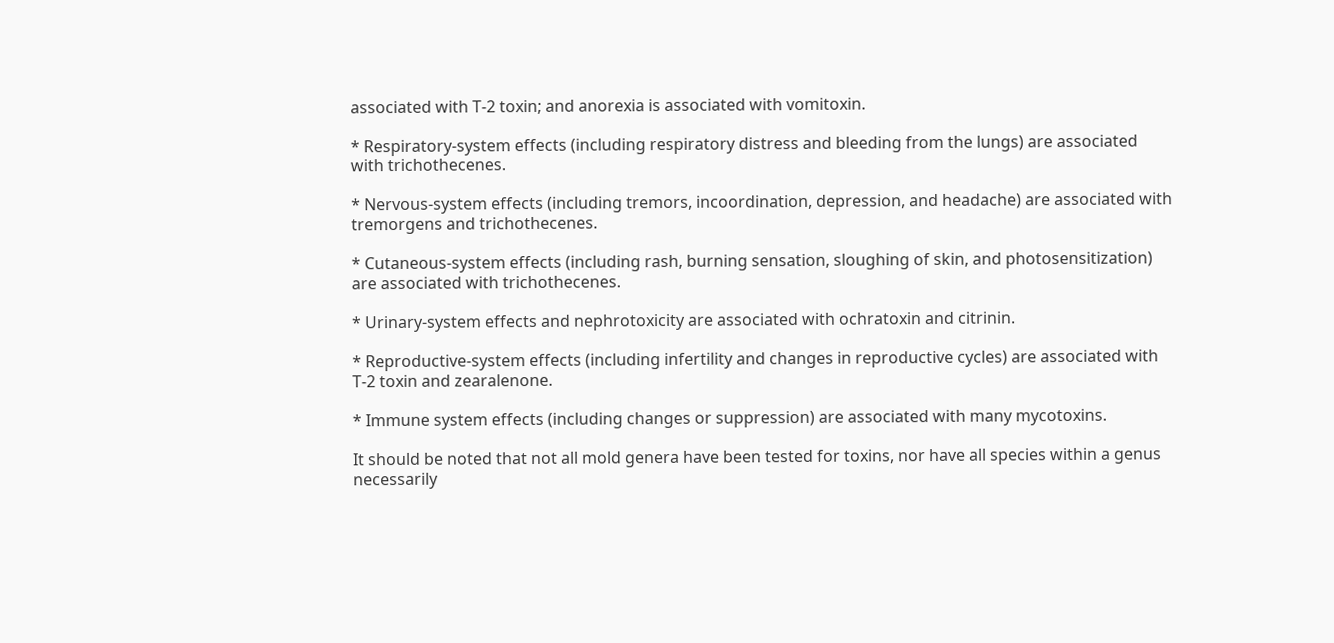associated with T-2 toxin; and anorexia is associated with vomitoxin.

* Respiratory-system effects (including respiratory distress and bleeding from the lungs) are associated with trichothecenes.

* Nervous-system effects (including tremors, incoordination, depression, and headache) are associated with tremorgens and trichothecenes.

* Cutaneous-system effects (including rash, burning sensation, sloughing of skin, and photosensitization) are associated with trichothecenes.

* Urinary-system effects and nephrotoxicity are associated with ochratoxin and citrinin.

* Reproductive-system effects (including infertility and changes in reproductive cycles) are associated with T-2 toxin and zearalenone.

* Immune system effects (including changes or suppression) are associated with many mycotoxins.

It should be noted that not all mold genera have been tested for toxins, nor have all species within a genus necessarily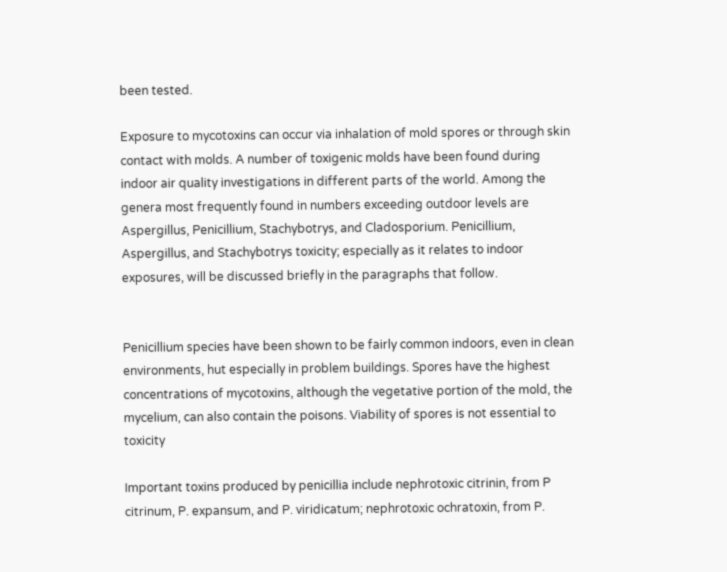been tested.

Exposure to mycotoxins can occur via inhalation of mold spores or through skin contact with molds. A number of toxigenic molds have been found during indoor air quality investigations in different parts of the world. Among the genera most frequently found in numbers exceeding outdoor levels are Aspergillus, Penicillium, Stachybotrys, and Cladosporium. Penicillium, Aspergillus, and Stachybotrys toxicity; especially as it relates to indoor exposures, will be discussed briefly in the paragraphs that follow.


Penicillium species have been shown to be fairly common indoors, even in clean environments, hut especially in problem buildings. Spores have the highest concentrations of mycotoxins, although the vegetative portion of the mold, the mycelium, can also contain the poisons. Viability of spores is not essential to toxicity

Important toxins produced by penicillia include nephrotoxic citrinin, from P citrinum, P. expansum, and P. viridicatum; nephrotoxic ochratoxin, from P.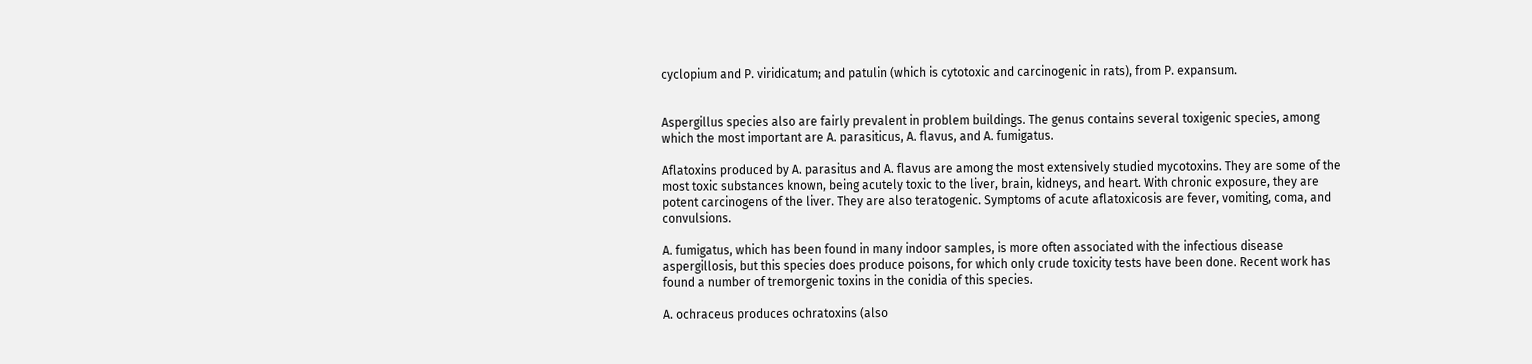cyclopium and P. viridicatum; and patulin (which is cytotoxic and carcinogenic in rats), from P. expansum.


Aspergillus species also are fairly prevalent in problem buildings. The genus contains several toxigenic species, among which the most important are A. parasiticus, A. flavus, and A. fumigatus.

Aflatoxins produced by A. parasitus and A. flavus are among the most extensively studied mycotoxins. They are some of the most toxic substances known, being acutely toxic to the liver, brain, kidneys, and heart. With chronic exposure, they are potent carcinogens of the liver. They are also teratogenic. Symptoms of acute aflatoxicosis are fever, vomiting, coma, and convulsions.

A. fumigatus, which has been found in many indoor samples, is more often associated with the infectious disease aspergillosis, but this species does produce poisons, for which only crude toxicity tests have been done. Recent work has found a number of tremorgenic toxins in the conidia of this species.

A. ochraceus produces ochratoxins (also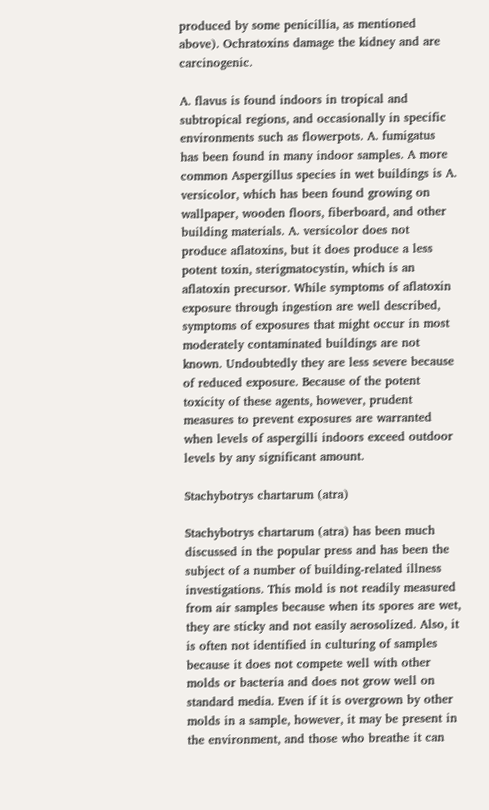produced by some penicillia, as mentioned above). Ochratoxins damage the kidney and are carcinogenic.

A. flavus is found indoors in tropical and subtropical regions, and occasionally in specific environments such as flowerpots. A. fumigatus has been found in many indoor samples. A more common Aspergillus species in wet buildings is A. versicolor, which has been found growing on wallpaper, wooden floors, fiberboard, and other building materials. A. versicolor does not produce aflatoxins, but it does produce a less potent toxin, sterigmatocystin, which is an aflatoxin precursor. While symptoms of aflatoxin exposure through ingestion are well described, symptoms of exposures that might occur in most moderately contaminated buildings are not known. Undoubtedly they are less severe because of reduced exposure. Because of the potent toxicity of these agents, however, prudent measures to prevent exposures are warranted when levels of aspergilli indoors exceed outdoor levels by any significant amount.

Stachybotrys chartarum (atra)

Stachybotrys chartarum (atra) has been much discussed in the popular press and has been the subject of a number of building-related illness investigations. This mold is not readily measured from air samples because when its spores are wet, they are sticky and not easily aerosolized. Also, it is often not identified in culturing of samples because it does not compete well with other molds or bacteria and does not grow well on standard media. Even if it is overgrown by other molds in a sample, however, it may be present in the environment, and those who breathe it can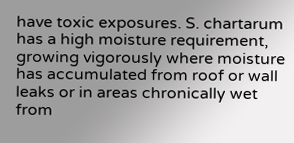have toxic exposures. S. chartarum has a high moisture requirement, growing vigorously where moisture has accumulated from roof or wall leaks or in areas chronically wet from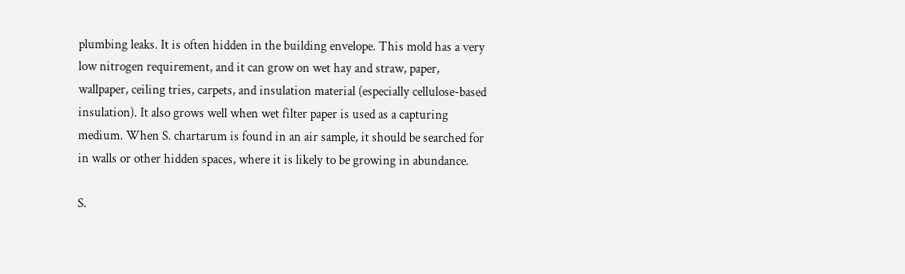plumbing leaks. It is often hidden in the building envelope. This mold has a very low nitrogen requirement, and it can grow on wet hay and straw, paper, wallpaper, ceiling tries, carpets, and insulation material (especially cellulose-based insulation). It also grows well when wet filter paper is used as a capturing medium. When S. chartarum is found in an air sample, it should be searched for in walls or other hidden spaces, where it is likely to be growing in abundance.

S.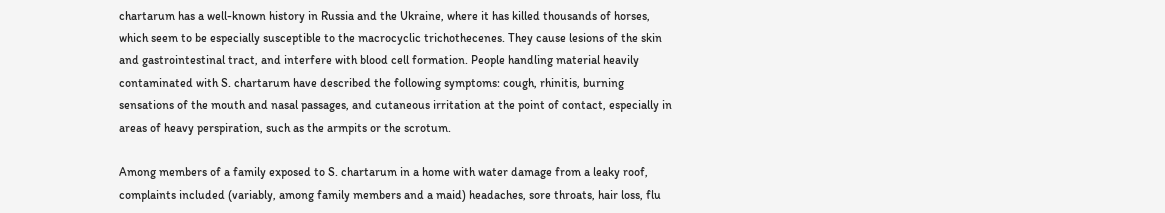chartarum has a well-known history in Russia and the Ukraine, where it has killed thousands of horses, which seem to be especially susceptible to the macrocyclic trichothecenes. They cause lesions of the skin and gastrointestinal tract, and interfere with blood cell formation. People handling material heavily contaminated with S. chartarum have described the following symptoms: cough, rhinitis, burning sensations of the mouth and nasal passages, and cutaneous irritation at the point of contact, especially in areas of heavy perspiration, such as the armpits or the scrotum.

Among members of a family exposed to S. chartarum in a home with water damage from a leaky roof, complaints included (variably, among family members and a maid) headaches, sore throats, hair loss, flu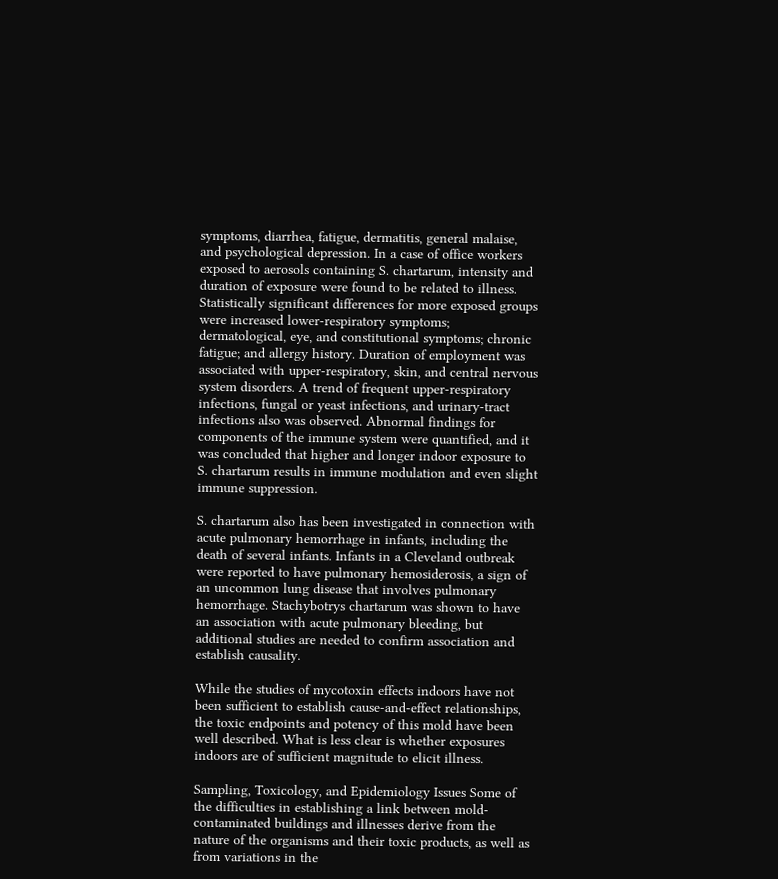symptoms, diarrhea, fatigue, dermatitis, general malaise, and psychological depression. In a case of office workers exposed to aerosols containing S. chartarum, intensity and duration of exposure were found to be related to illness. Statistically significant differences for more exposed groups were increased lower-respiratory symptoms; dermatological, eye, and constitutional symptoms; chronic fatigue; and allergy history. Duration of employment was associated with upper-respiratory, skin, and central nervous system disorders. A trend of frequent upper-respiratory infections, fungal or yeast infections, and urinary-tract infections also was observed. Abnormal findings for components of the immune system were quantified, and it was concluded that higher and longer indoor exposure to S. chartarum results in immune modulation and even slight immune suppression.

S. chartarum also has been investigated in connection with acute pulmonary hemorrhage in infants, including the death of several infants. Infants in a Cleveland outbreak were reported to have pulmonary hemosiderosis, a sign of an uncommon lung disease that involves pulmonary hemorrhage. Stachybotrys chartarum was shown to have an association with acute pulmonary bleeding, but additional studies are needed to confirm association and establish causality.

While the studies of mycotoxin effects indoors have not been sufficient to establish cause-and-effect relationships, the toxic endpoints and potency of this mold have been well described. What is less clear is whether exposures indoors are of sufficient magnitude to elicit illness.

Sampling, Toxicology, and Epidemiology Issues Some of the difficulties in establishing a link between mold-contaminated buildings and illnesses derive from the nature of the organisms and their toxic products, as well as from variations in the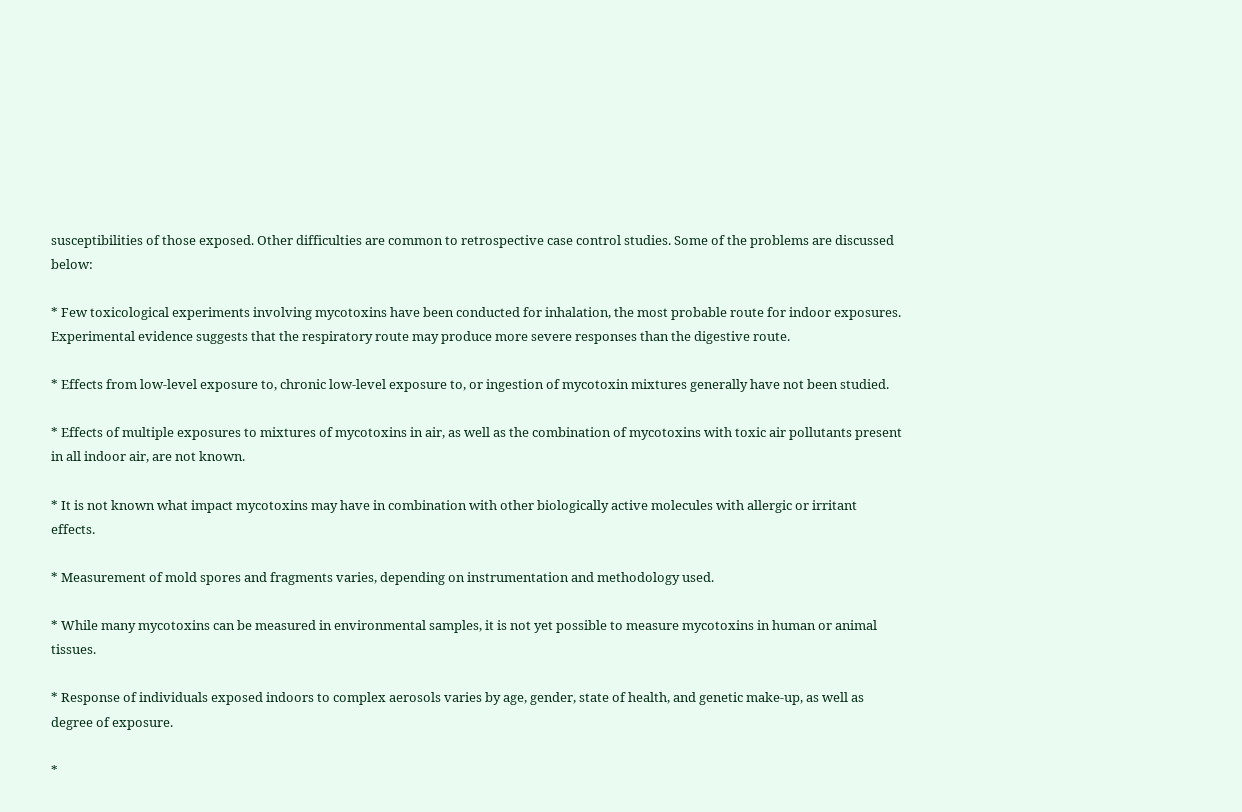susceptibilities of those exposed. Other difficulties are common to retrospective case control studies. Some of the problems are discussed below:

* Few toxicological experiments involving mycotoxins have been conducted for inhalation, the most probable route for indoor exposures. Experimental evidence suggests that the respiratory route may produce more severe responses than the digestive route.

* Effects from low-level exposure to, chronic low-level exposure to, or ingestion of mycotoxin mixtures generally have not been studied.

* Effects of multiple exposures to mixtures of mycotoxins in air, as well as the combination of mycotoxins with toxic air pollutants present in all indoor air, are not known.

* It is not known what impact mycotoxins may have in combination with other biologically active molecules with allergic or irritant effects.

* Measurement of mold spores and fragments varies, depending on instrumentation and methodology used.

* While many mycotoxins can be measured in environmental samples, it is not yet possible to measure mycotoxins in human or animal tissues.

* Response of individuals exposed indoors to complex aerosols varies by age, gender, state of health, and genetic make-up, as well as degree of exposure.

*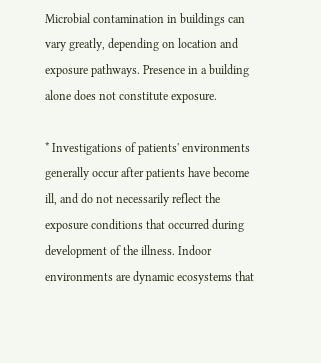Microbial contamination in buildings can vary greatly, depending on location and exposure pathways. Presence in a building alone does not constitute exposure.

* Investigations of patients' environments generally occur after patients have become ill, and do not necessarily reflect the exposure conditions that occurred during development of the illness. Indoor environments are dynamic ecosystems that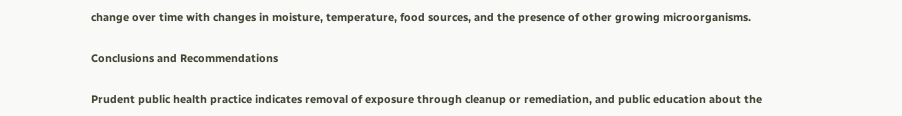change over time with changes in moisture, temperature, food sources, and the presence of other growing microorganisms.

Conclusions and Recommendations

Prudent public health practice indicates removal of exposure through cleanup or remediation, and public education about the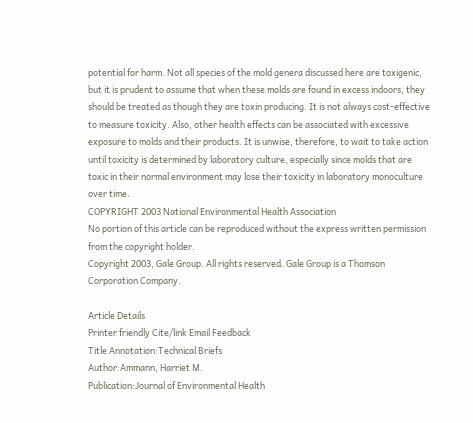potential for harm. Not all species of the mold genera discussed here are toxigenic, but it is prudent to assume that when these molds are found in excess indoors, they should be treated as though they are toxin producing. It is not always cost-effective to measure toxicity. Also, other health effects can be associated with excessive exposure to molds and their products. It is unwise, therefore, to wait to take action until toxicity is determined by laboratory culture, especially since molds that are toxic in their normal environment may lose their toxicity in laboratory monoculture over time.
COPYRIGHT 2003 National Environmental Health Association
No portion of this article can be reproduced without the express written permission from the copyright holder.
Copyright 2003, Gale Group. All rights reserved. Gale Group is a Thomson Corporation Company.

Article Details
Printer friendly Cite/link Email Feedback
Title Annotation:Technical Briefs
Author:Ammann, Harriet M.
Publication:Journal of Environmental Health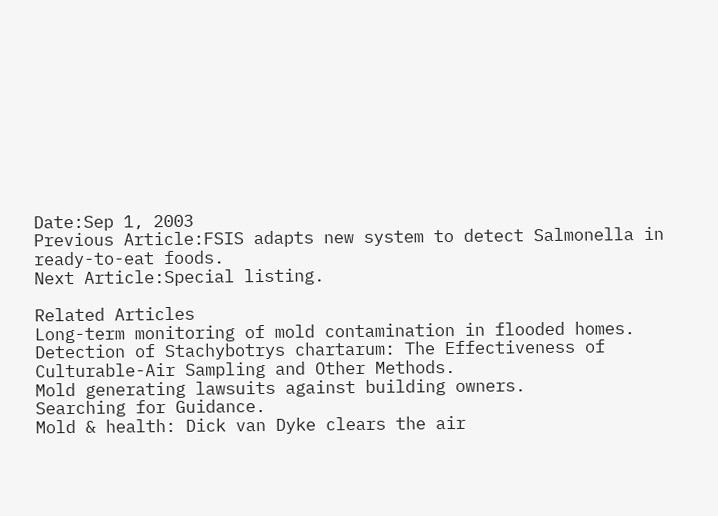Date:Sep 1, 2003
Previous Article:FSIS adapts new system to detect Salmonella in ready-to-eat foods.
Next Article:Special listing.

Related Articles
Long-term monitoring of mold contamination in flooded homes.
Detection of Stachybotrys chartarum: The Effectiveness of Culturable-Air Sampling and Other Methods.
Mold generating lawsuits against building owners.
Searching for Guidance.
Mold & health: Dick van Dyke clears the air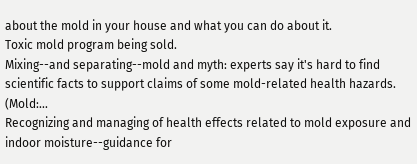about the mold in your house and what you can do about it.
Toxic mold program being sold.
Mixing--and separating--mold and myth: experts say it's hard to find scientific facts to support claims of some mold-related health hazards. (Mold:...
Recognizing and managing of health effects related to mold exposure and indoor moisture--guidance for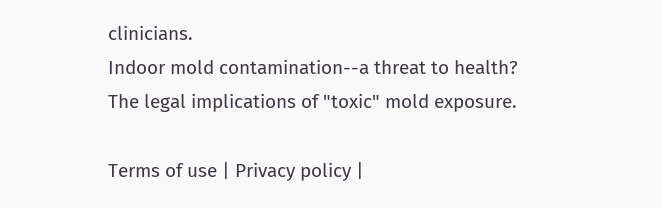clinicians.
Indoor mold contamination--a threat to health?
The legal implications of "toxic" mold exposure.

Terms of use | Privacy policy |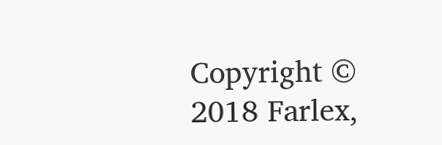Copyright © 2018 Farlex,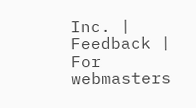Inc. | Feedback | For webmasters